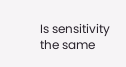Is sensitivity the same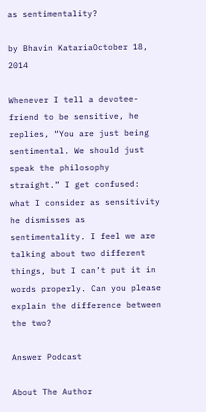as sentimentality?

by Bhavin KatariaOctober 18, 2014

Whenever I tell a devotee-friend to be sensitive, he replies, “You are just being sentimental. We should just speak the philosophy straight.” I get confused: what I consider as sensitivity he dismisses as sentimentality. I feel we are talking about two different things, but I can’t put it in words properly. Can you please explain the difference between the two?

Answer Podcast

About The Author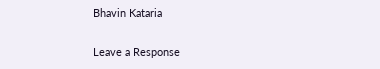Bhavin Kataria

Leave a Response